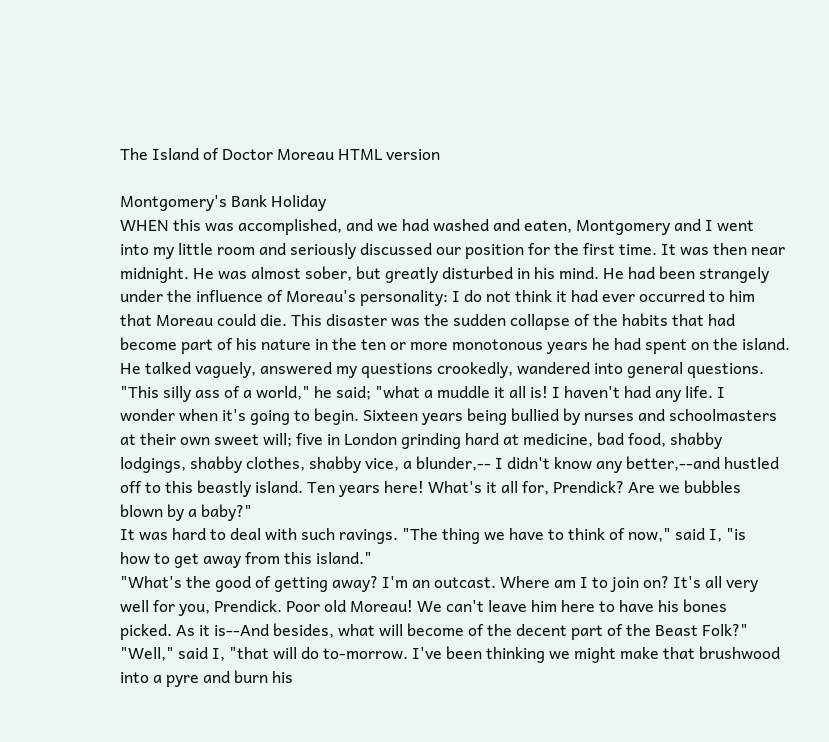The Island of Doctor Moreau HTML version

Montgomery's Bank Holiday
WHEN this was accomplished, and we had washed and eaten, Montgomery and I went
into my little room and seriously discussed our position for the first time. It was then near
midnight. He was almost sober, but greatly disturbed in his mind. He had been strangely
under the influence of Moreau's personality: I do not think it had ever occurred to him
that Moreau could die. This disaster was the sudden collapse of the habits that had
become part of his nature in the ten or more monotonous years he had spent on the island.
He talked vaguely, answered my questions crookedly, wandered into general questions.
"This silly ass of a world," he said; "what a muddle it all is! I haven't had any life. I
wonder when it's going to begin. Sixteen years being bullied by nurses and schoolmasters
at their own sweet will; five in London grinding hard at medicine, bad food, shabby
lodgings, shabby clothes, shabby vice, a blunder,-- I didn't know any better,--and hustled
off to this beastly island. Ten years here! What's it all for, Prendick? Are we bubbles
blown by a baby?"
It was hard to deal with such ravings. "The thing we have to think of now," said I, "is
how to get away from this island."
"What's the good of getting away? I'm an outcast. Where am I to join on? It's all very
well for you, Prendick. Poor old Moreau! We can't leave him here to have his bones
picked. As it is--And besides, what will become of the decent part of the Beast Folk?"
"Well," said I, "that will do to-morrow. I've been thinking we might make that brushwood
into a pyre and burn his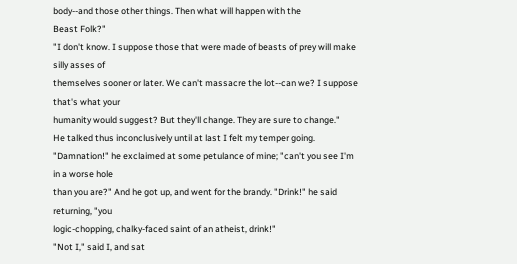body--and those other things. Then what will happen with the
Beast Folk?"
"I don't know. I suppose those that were made of beasts of prey will make silly asses of
themselves sooner or later. We can't massacre the lot--can we? I suppose that's what your
humanity would suggest? But they'll change. They are sure to change."
He talked thus inconclusively until at last I felt my temper going.
"Damnation!" he exclaimed at some petulance of mine; "can't you see I'm in a worse hole
than you are?" And he got up, and went for the brandy. "Drink!" he said returning, "you
logic-chopping, chalky-faced saint of an atheist, drink!"
"Not I," said I, and sat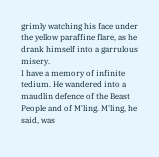grimly watching his face under the yellow paraffine flare, as he
drank himself into a garrulous misery.
I have a memory of infinite tedium. He wandered into a maudlin defence of the Beast
People and of M'ling. M'ling, he said, was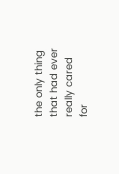the only thing that had ever really cared for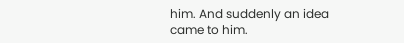him. And suddenly an idea came to him.